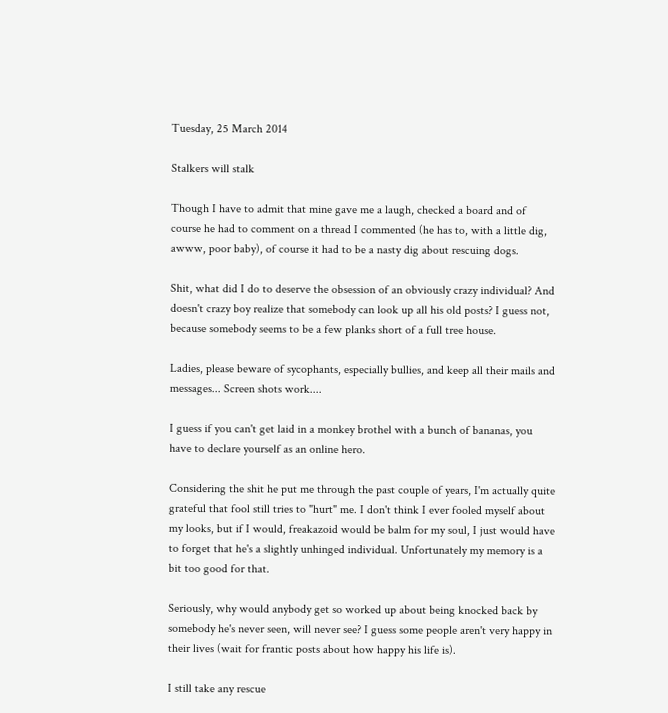Tuesday, 25 March 2014

Stalkers will stalk

Though I have to admit that mine gave me a laugh, checked a board and of course he had to comment on a thread I commented (he has to, with a little dig, awww, poor baby), of course it had to be a nasty dig about rescuing dogs.

Shit, what did I do to deserve the obsession of an obviously crazy individual? And doesn't crazy boy realize that somebody can look up all his old posts? I guess not, because somebody seems to be a few planks short of a full tree house.

Ladies, please beware of sycophants, especially bullies, and keep all their mails and messages... Screen shots work....

I guess if you can't get laid in a monkey brothel with a bunch of bananas, you have to declare yourself as an online hero.

Considering the shit he put me through the past couple of years, I'm actually quite grateful that fool still tries to "hurt" me. I don't think I ever fooled myself about my looks, but if I would, freakazoid would be balm for my soul, I just would have to forget that he's a slightly unhinged individual. Unfortunately my memory is a bit too good for that.

Seriously, why would anybody get so worked up about being knocked back by somebody he's never seen, will never see? I guess some people aren't very happy in their lives (wait for frantic posts about how happy his life is).

I still take any rescue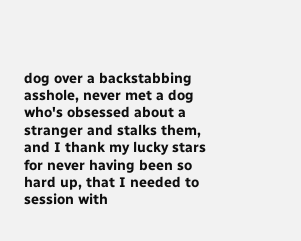dog over a backstabbing asshole, never met a dog who's obsessed about a stranger and stalks them, and I thank my lucky stars for never having been so hard up, that I needed to session with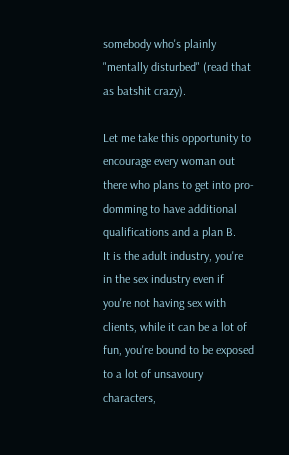somebody who's plainly "mentally disturbed" (read that as batshit crazy).

Let me take this opportunity to encourage every woman out there who plans to get into pro-domming to have additional qualifications and a plan B.
It is the adult industry, you're in the sex industry even if you're not having sex with clients, while it can be a lot of fun, you're bound to be exposed to a lot of unsavoury characters,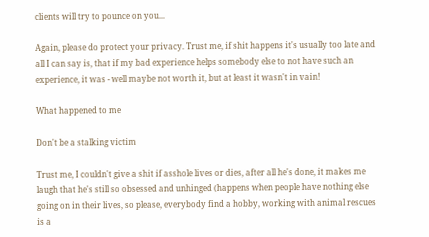clients will try to pounce on you...

Again, please do protect your privacy. Trust me, if shit happens it's usually too late and all I can say is, that if my bad experience helps somebody else to not have such an experience, it was - well maybe not worth it, but at least it wasn't in vain!

What happened to me

Don't be a stalking victim

Trust me, I couldn't give a shit if asshole lives or dies, after all he's done, it makes me laugh that he's still so obsessed and unhinged (happens when people have nothing else going on in their lives, so please, everybody find a hobby, working with animal rescues is a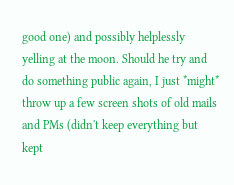good one) and possibly helplessly yelling at the moon. Should he try and do something public again, I just *might* throw up a few screen shots of old mails and PMs (didn't keep everything but kept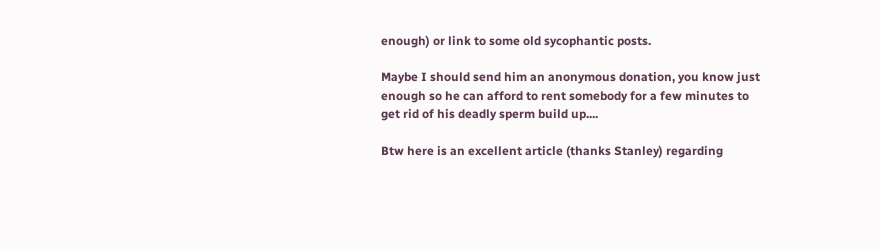enough) or link to some old sycophantic posts.

Maybe I should send him an anonymous donation, you know just enough so he can afford to rent somebody for a few minutes to get rid of his deadly sperm build up....

Btw here is an excellent article (thanks Stanley) regarding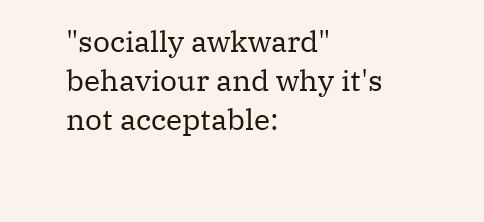"socially awkward" behaviour and why it's not acceptable: